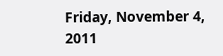Friday, November 4, 2011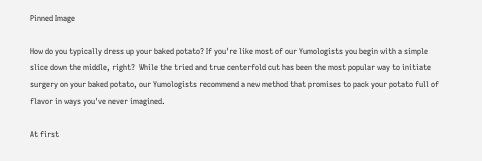Pinned Image

How do you typically dress up your baked potato? If you're like most of our Yumologists you begin with a simple slice down the middle, right?  While the tried and true centerfold cut has been the most popular way to initiate surgery on your baked potato, our Yumologists recommend a new method that promises to pack your potato full of flavor in ways you've never imagined.

At first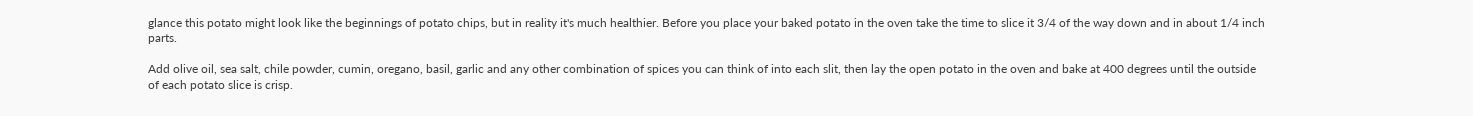glance this potato might look like the beginnings of potato chips, but in reality it's much healthier. Before you place your baked potato in the oven take the time to slice it 3/4 of the way down and in about 1/4 inch parts.

Add olive oil, sea salt, chile powder, cumin, oregano, basil, garlic and any other combination of spices you can think of into each slit, then lay the open potato in the oven and bake at 400 degrees until the outside of each potato slice is crisp.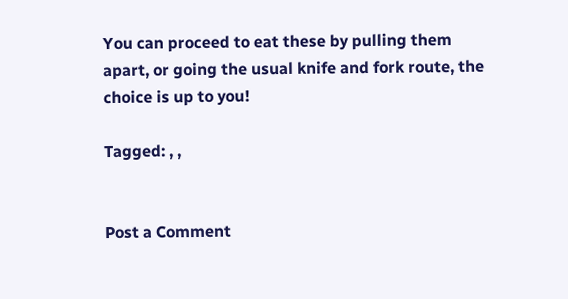You can proceed to eat these by pulling them apart, or going the usual knife and fork route, the choice is up to you!

Tagged: , ,


Post a Comment